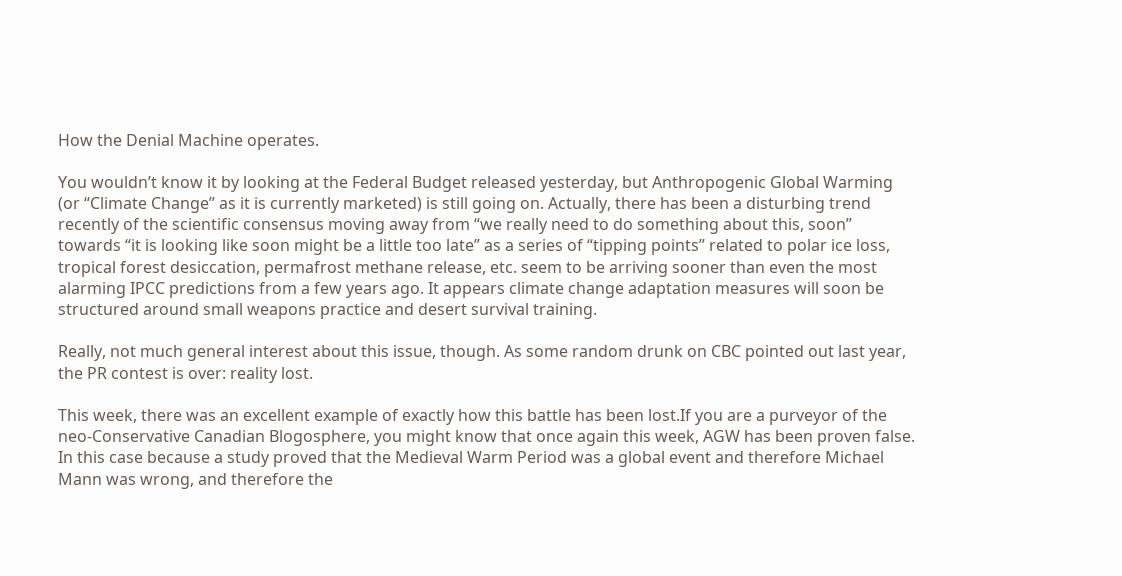How the Denial Machine operates.

You wouldn’t know it by looking at the Federal Budget released yesterday, but Anthropogenic Global Warming (or “Climate Change” as it is currently marketed) is still going on. Actually, there has been a disturbing trend recently of the scientific consensus moving away from “we really need to do something about this, soon” towards “it is looking like soon might be a little too late” as a series of “tipping points” related to polar ice loss, tropical forest desiccation, permafrost methane release, etc. seem to be arriving sooner than even the most alarming IPCC predictions from a few years ago. It appears climate change adaptation measures will soon be structured around small weapons practice and desert survival training.

Really, not much general interest about this issue, though. As some random drunk on CBC pointed out last year, the PR contest is over: reality lost.

This week, there was an excellent example of exactly how this battle has been lost.If you are a purveyor of the neo-Conservative Canadian Blogosphere, you might know that once again this week, AGW has been proven false. In this case because a study proved that the Medieval Warm Period was a global event and therefore Michael Mann was wrong, and therefore the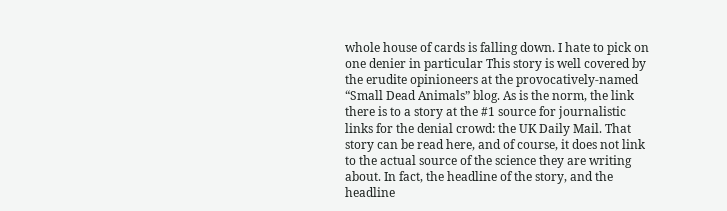whole house of cards is falling down. I hate to pick on one denier in particular This story is well covered by the erudite opinioneers at the provocatively-named “Small Dead Animals” blog. As is the norm, the link there is to a story at the #1 source for journalistic links for the denial crowd: the UK Daily Mail. That story can be read here, and of course, it does not link to the actual source of the science they are writing about. In fact, the headline of the story, and the headline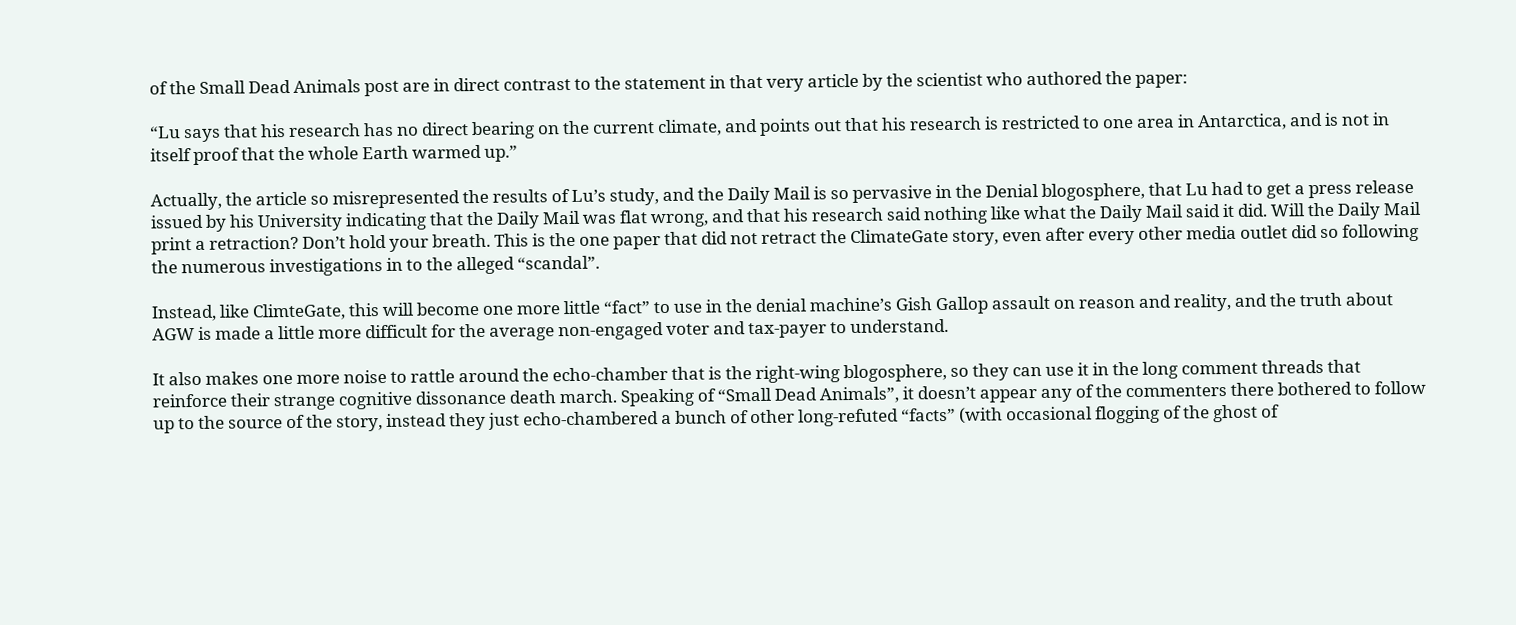of the Small Dead Animals post are in direct contrast to the statement in that very article by the scientist who authored the paper:

“Lu says that his research has no direct bearing on the current climate, and points out that his research is restricted to one area in Antarctica, and is not in itself proof that the whole Earth warmed up.”

Actually, the article so misrepresented the results of Lu’s study, and the Daily Mail is so pervasive in the Denial blogosphere, that Lu had to get a press release issued by his University indicating that the Daily Mail was flat wrong, and that his research said nothing like what the Daily Mail said it did. Will the Daily Mail print a retraction? Don’t hold your breath. This is the one paper that did not retract the ClimateGate story, even after every other media outlet did so following the numerous investigations in to the alleged “scandal”.

Instead, like ClimteGate, this will become one more little “fact” to use in the denial machine’s Gish Gallop assault on reason and reality, and the truth about AGW is made a little more difficult for the average non-engaged voter and tax-payer to understand.

It also makes one more noise to rattle around the echo-chamber that is the right-wing blogosphere, so they can use it in the long comment threads that reinforce their strange cognitive dissonance death march. Speaking of “Small Dead Animals”, it doesn’t appear any of the commenters there bothered to follow up to the source of the story, instead they just echo-chambered a bunch of other long-refuted “facts” (with occasional flogging of the ghost of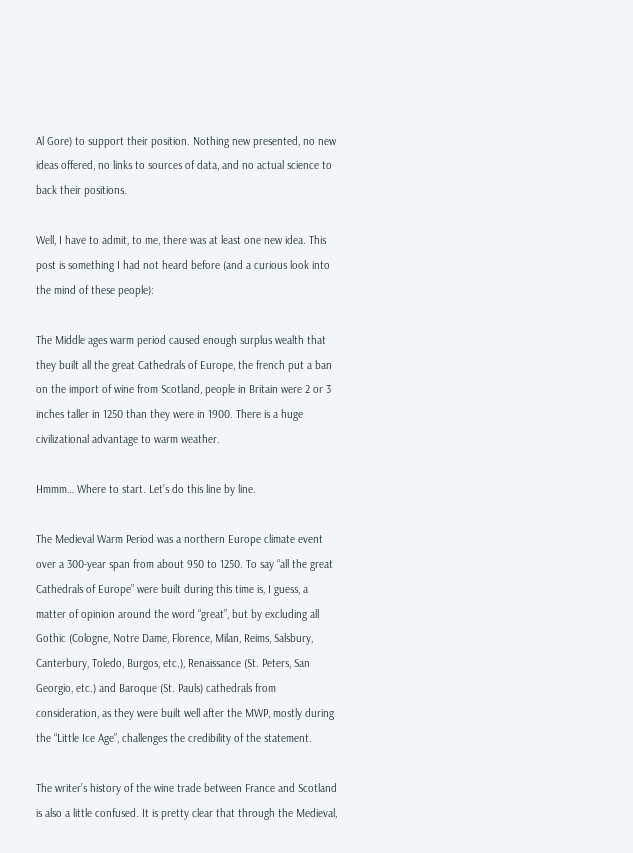Al Gore) to support their position. Nothing new presented, no new ideas offered, no links to sources of data, and no actual science to back their positions.

Well, I have to admit, to me, there was at least one new idea. This post is something I had not heard before (and a curious look into the mind of these people):

The Middle ages warm period caused enough surplus wealth that they built all the great Cathedrals of Europe, the french put a ban on the import of wine from Scotland, people in Britain were 2 or 3 inches taller in 1250 than they were in 1900. There is a huge civilizational advantage to warm weather.

Hmmm… Where to start. Let’s do this line by line.

The Medieval Warm Period was a northern Europe climate event over a 300-year span from about 950 to 1250. To say “all the great Cathedrals of Europe” were built during this time is, I guess, a matter of opinion around the word “great”, but by excluding all Gothic (Cologne, Notre Dame, Florence, Milan, Reims, Salsbury, Canterbury, Toledo, Burgos, etc.), Renaissance (St. Peters, San Georgio, etc.) and Baroque (St. Pauls) cathedrals from consideration, as they were built well after the MWP, mostly during the “Little Ice Age”, challenges the credibility of the statement.

The writer’s history of the wine trade between France and Scotland is also a little confused. It is pretty clear that through the Medieval,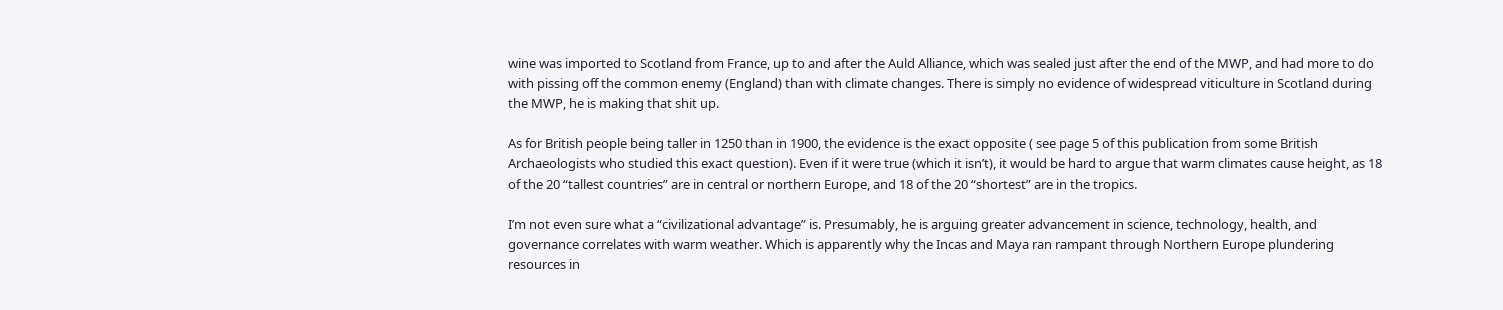wine was imported to Scotland from France, up to and after the Auld Alliance, which was sealed just after the end of the MWP, and had more to do with pissing off the common enemy (England) than with climate changes. There is simply no evidence of widespread viticulture in Scotland during the MWP, he is making that shit up.

As for British people being taller in 1250 than in 1900, the evidence is the exact opposite ( see page 5 of this publication from some British Archaeologists who studied this exact question). Even if it were true (which it isn’t), it would be hard to argue that warm climates cause height, as 18 of the 20 “tallest countries” are in central or northern Europe, and 18 of the 20 “shortest” are in the tropics.

I’m not even sure what a “civilizational advantage” is. Presumably, he is arguing greater advancement in science, technology, health, and governance correlates with warm weather. Which is apparently why the Incas and Maya ran rampant through Northern Europe plundering resources in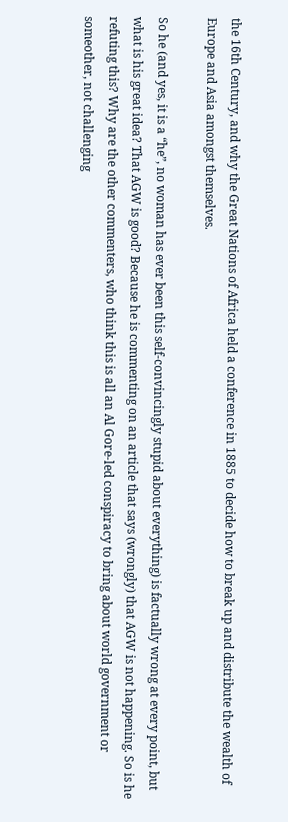the 16th Century, and why the Great Nations of Africa held a conference in 1885 to decide how to break up and distribute the wealth of Europe and Asia amongst themselves.

So he (and yes, it is a “he”, no woman has ever been this self-convincingly stupid about everything) is factually wrong at every point, but what is his great idea? That AGW is good? Because he is commenting on an article that says (wrongly) that AGW is not happening. So is he refuting this? Why are the other commenters, who think this is all an Al Gore-led conspiracy to bring about world government or someother, not challenging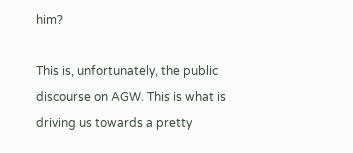him?

This is, unfortunately, the public discourse on AGW. This is what is driving us towards a pretty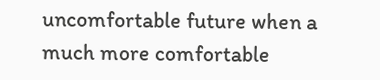uncomfortable future when a much more comfortable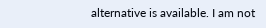alternative is available. I am not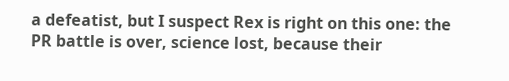a defeatist, but I suspect Rex is right on this one: the PR battle is over, science lost, because their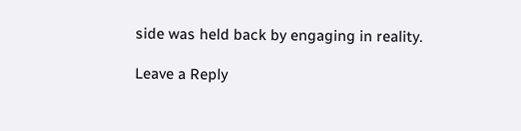side was held back by engaging in reality.

Leave a Reply